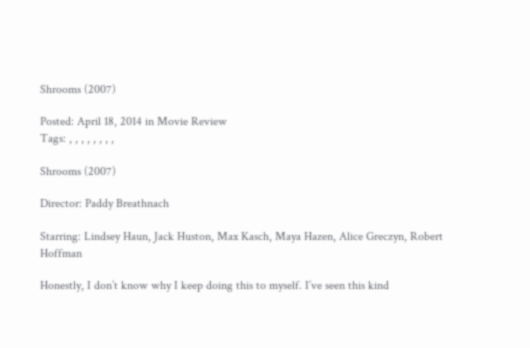Shrooms (2007)

Posted: April 18, 2014 in Movie Review
Tags: , , , , , , , ,

Shrooms (2007)

Director: Paddy Breathnach

Starring: Lindsey Haun, Jack Huston, Max Kasch, Maya Hazen, Alice Greczyn, Robert Hoffman

Honestly, I don’t know why I keep doing this to myself. I’ve seen this kind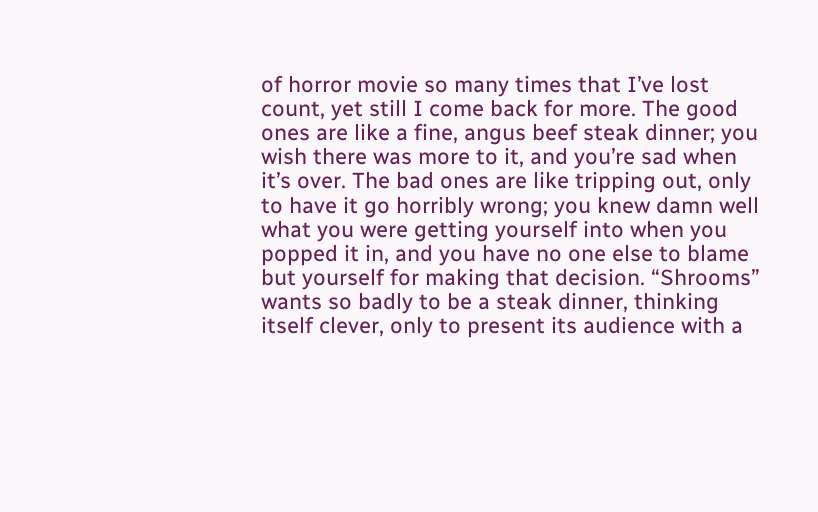of horror movie so many times that I’ve lost count, yet still I come back for more. The good ones are like a fine, angus beef steak dinner; you wish there was more to it, and you’re sad when it’s over. The bad ones are like tripping out, only to have it go horribly wrong; you knew damn well what you were getting yourself into when you popped it in, and you have no one else to blame but yourself for making that decision. “Shrooms” wants so badly to be a steak dinner, thinking itself clever, only to present its audience with a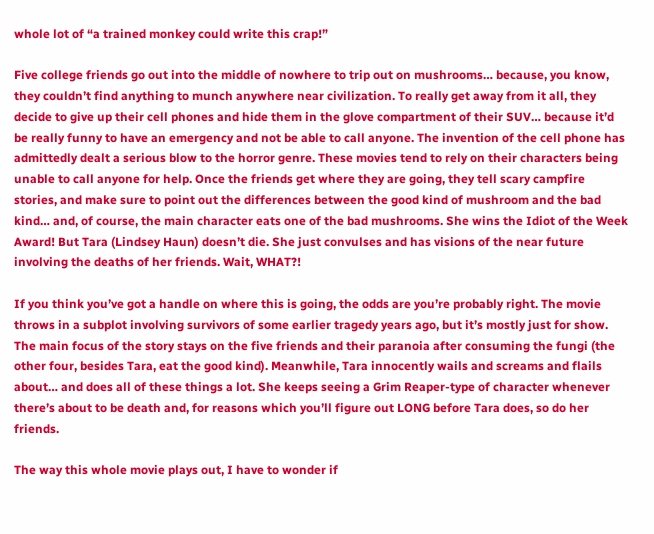whole lot of “a trained monkey could write this crap!”

Five college friends go out into the middle of nowhere to trip out on mushrooms… because, you know, they couldn’t find anything to munch anywhere near civilization. To really get away from it all, they decide to give up their cell phones and hide them in the glove compartment of their SUV… because it’d be really funny to have an emergency and not be able to call anyone. The invention of the cell phone has admittedly dealt a serious blow to the horror genre. These movies tend to rely on their characters being unable to call anyone for help. Once the friends get where they are going, they tell scary campfire stories, and make sure to point out the differences between the good kind of mushroom and the bad kind… and, of course, the main character eats one of the bad mushrooms. She wins the Idiot of the Week Award! But Tara (Lindsey Haun) doesn’t die. She just convulses and has visions of the near future involving the deaths of her friends. Wait, WHAT?!

If you think you’ve got a handle on where this is going, the odds are you’re probably right. The movie throws in a subplot involving survivors of some earlier tragedy years ago, but it’s mostly just for show. The main focus of the story stays on the five friends and their paranoia after consuming the fungi (the other four, besides Tara, eat the good kind). Meanwhile, Tara innocently wails and screams and flails about… and does all of these things a lot. She keeps seeing a Grim Reaper-type of character whenever there’s about to be death and, for reasons which you’ll figure out LONG before Tara does, so do her friends.

The way this whole movie plays out, I have to wonder if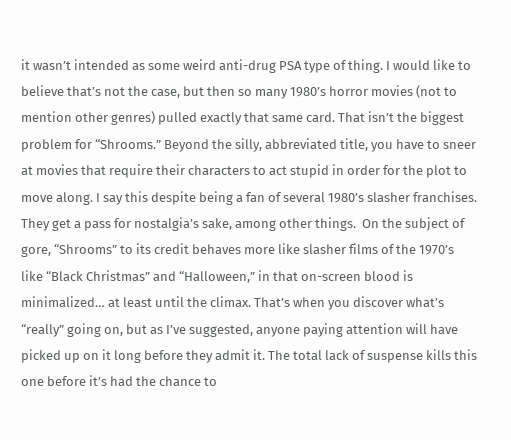it wasn’t intended as some weird anti-drug PSA type of thing. I would like to believe that’s not the case, but then so many 1980’s horror movies (not to mention other genres) pulled exactly that same card. That isn’t the biggest problem for “Shrooms.” Beyond the silly, abbreviated title, you have to sneer at movies that require their characters to act stupid in order for the plot to move along. I say this despite being a fan of several 1980’s slasher franchises. They get a pass for nostalgia’s sake, among other things.  On the subject of gore, “Shrooms” to its credit behaves more like slasher films of the 1970’s like “Black Christmas” and “Halloween,” in that on-screen blood is minimalized… at least until the climax. That’s when you discover what’s “really” going on, but as I’ve suggested, anyone paying attention will have picked up on it long before they admit it. The total lack of suspense kills this one before it’s had the chance to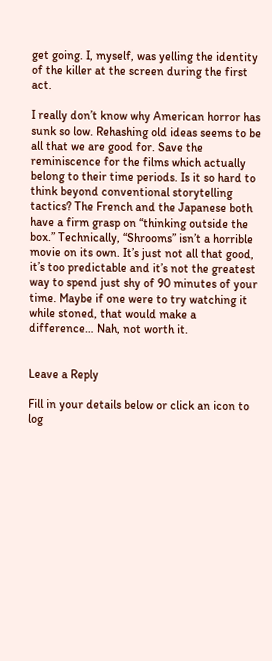get going. I, myself, was yelling the identity of the killer at the screen during the first act.

I really don’t know why American horror has sunk so low. Rehashing old ideas seems to be all that we are good for. Save the reminiscence for the films which actually belong to their time periods. Is it so hard to think beyond conventional storytelling tactics? The French and the Japanese both have a firm grasp on “thinking outside the box.” Technically, “Shrooms” isn’t a horrible movie on its own. It’s just not all that good, it’s too predictable and it’s not the greatest way to spend just shy of 90 minutes of your time. Maybe if one were to try watching it while stoned, that would make a difference… Nah, not worth it.


Leave a Reply

Fill in your details below or click an icon to log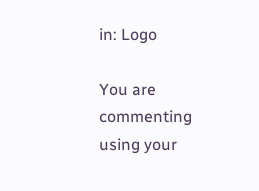in: Logo

You are commenting using your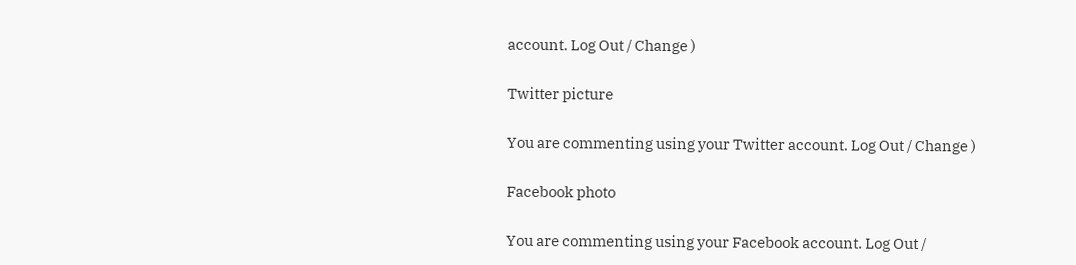account. Log Out / Change )

Twitter picture

You are commenting using your Twitter account. Log Out / Change )

Facebook photo

You are commenting using your Facebook account. Log Out /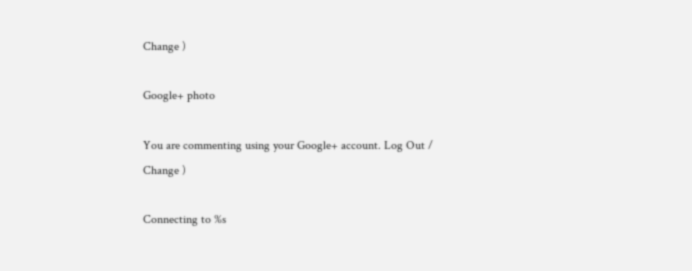Change )

Google+ photo

You are commenting using your Google+ account. Log Out / Change )

Connecting to %s